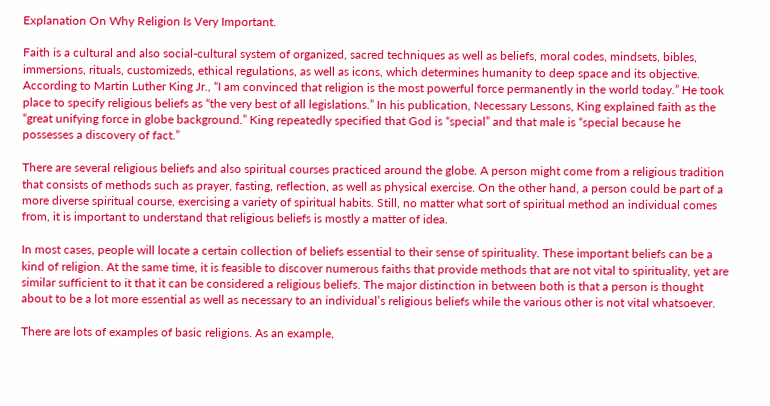Explanation On Why Religion Is Very Important.

Faith is a cultural and also social-cultural system of organized, sacred techniques as well as beliefs, moral codes, mindsets, bibles, immersions, rituals, customizeds, ethical regulations, as well as icons, which determines humanity to deep space and its objective. According to Martin Luther King Jr., “I am convinced that religion is the most powerful force permanently in the world today.” He took place to specify religious beliefs as “the very best of all legislations.” In his publication, Necessary Lessons, King explained faith as the “great unifying force in globe background.” King repeatedly specified that God is “special” and that male is “special because he possesses a discovery of fact.”

There are several religious beliefs and also spiritual courses practiced around the globe. A person might come from a religious tradition that consists of methods such as prayer, fasting, reflection, as well as physical exercise. On the other hand, a person could be part of a more diverse spiritual course, exercising a variety of spiritual habits. Still, no matter what sort of spiritual method an individual comes from, it is important to understand that religious beliefs is mostly a matter of idea.

In most cases, people will locate a certain collection of beliefs essential to their sense of spirituality. These important beliefs can be a kind of religion. At the same time, it is feasible to discover numerous faiths that provide methods that are not vital to spirituality, yet are similar sufficient to it that it can be considered a religious beliefs. The major distinction in between both is that a person is thought about to be a lot more essential as well as necessary to an individual’s religious beliefs while the various other is not vital whatsoever.

There are lots of examples of basic religions. As an example,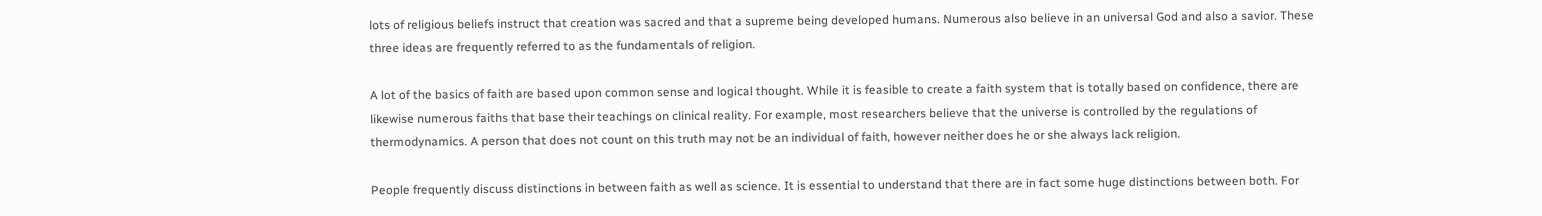lots of religious beliefs instruct that creation was sacred and that a supreme being developed humans. Numerous also believe in an universal God and also a savior. These three ideas are frequently referred to as the fundamentals of religion.

A lot of the basics of faith are based upon common sense and logical thought. While it is feasible to create a faith system that is totally based on confidence, there are likewise numerous faiths that base their teachings on clinical reality. For example, most researchers believe that the universe is controlled by the regulations of thermodynamics. A person that does not count on this truth may not be an individual of faith, however neither does he or she always lack religion.

People frequently discuss distinctions in between faith as well as science. It is essential to understand that there are in fact some huge distinctions between both. For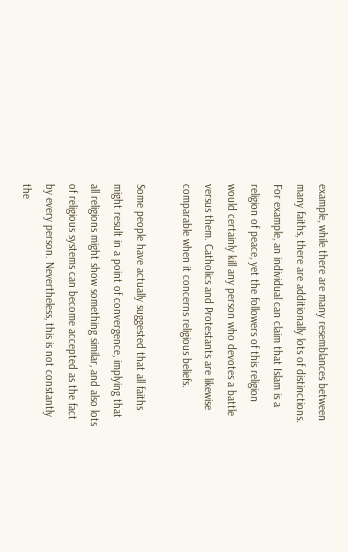example, while there are many resemblances between many faiths, there are additionally lots of distinctions. For example, an individual can claim that Islam is a religion of peace, yet the followers of this religion would certainly kill any person who devotes a battle versus them. Catholics and Protestants are likewise comparable when it concerns religious beliefs.

Some people have actually suggested that all faiths might result in a point of convergence, implying that all religions might show something similar, and also lots of religious systems can become accepted as the fact by every person. Nevertheless, this is not constantly the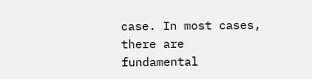case. In most cases, there are fundamental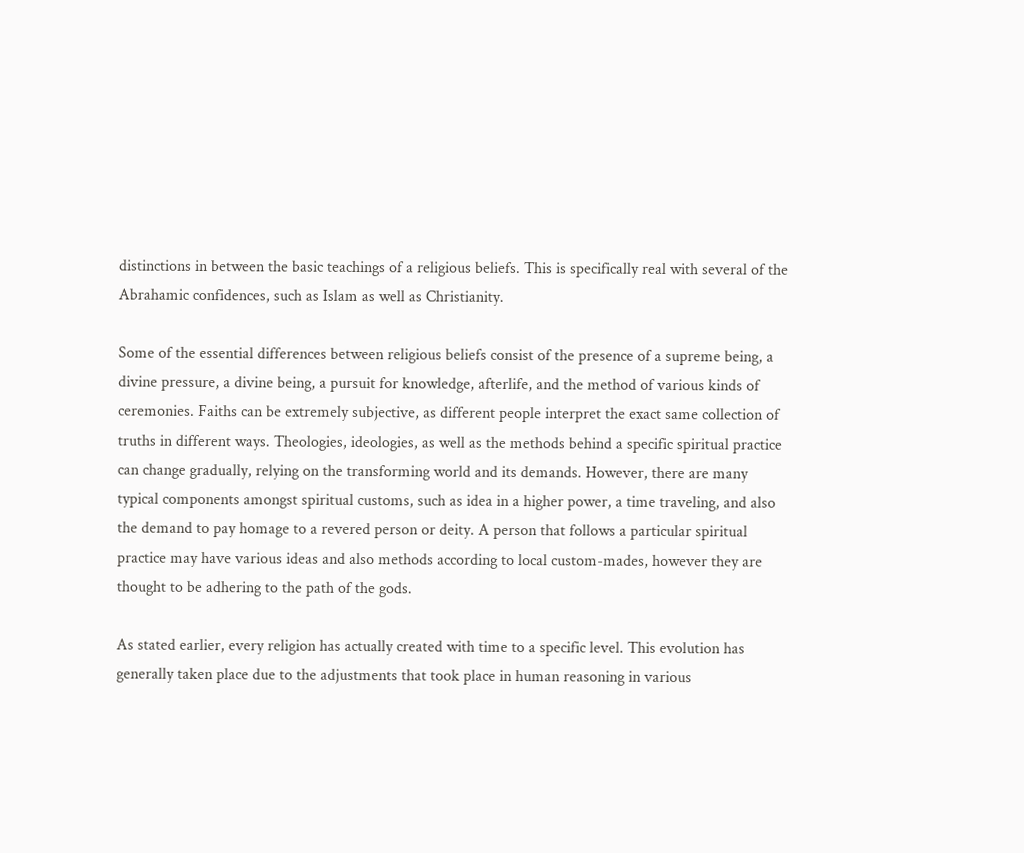distinctions in between the basic teachings of a religious beliefs. This is specifically real with several of the Abrahamic confidences, such as Islam as well as Christianity.

Some of the essential differences between religious beliefs consist of the presence of a supreme being, a divine pressure, a divine being, a pursuit for knowledge, afterlife, and the method of various kinds of ceremonies. Faiths can be extremely subjective, as different people interpret the exact same collection of truths in different ways. Theologies, ideologies, as well as the methods behind a specific spiritual practice can change gradually, relying on the transforming world and its demands. However, there are many typical components amongst spiritual customs, such as idea in a higher power, a time traveling, and also the demand to pay homage to a revered person or deity. A person that follows a particular spiritual practice may have various ideas and also methods according to local custom-mades, however they are thought to be adhering to the path of the gods.

As stated earlier, every religion has actually created with time to a specific level. This evolution has generally taken place due to the adjustments that took place in human reasoning in various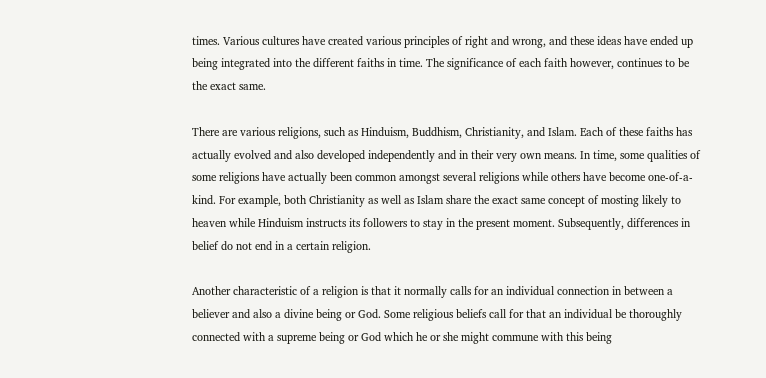times. Various cultures have created various principles of right and wrong, and these ideas have ended up being integrated into the different faiths in time. The significance of each faith however, continues to be the exact same.

There are various religions, such as Hinduism, Buddhism, Christianity, and Islam. Each of these faiths has actually evolved and also developed independently and in their very own means. In time, some qualities of some religions have actually been common amongst several religions while others have become one-of-a-kind. For example, both Christianity as well as Islam share the exact same concept of mosting likely to heaven while Hinduism instructs its followers to stay in the present moment. Subsequently, differences in belief do not end in a certain religion.

Another characteristic of a religion is that it normally calls for an individual connection in between a believer and also a divine being or God. Some religious beliefs call for that an individual be thoroughly connected with a supreme being or God which he or she might commune with this being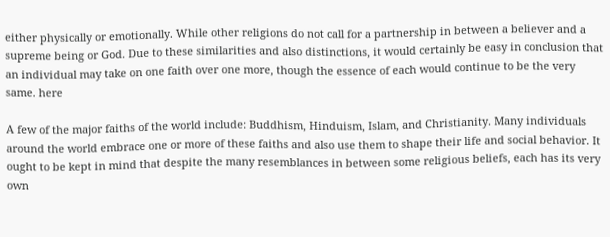either physically or emotionally. While other religions do not call for a partnership in between a believer and a supreme being or God. Due to these similarities and also distinctions, it would certainly be easy in conclusion that an individual may take on one faith over one more, though the essence of each would continue to be the very same. here

A few of the major faiths of the world include: Buddhism, Hinduism, Islam, and Christianity. Many individuals around the world embrace one or more of these faiths and also use them to shape their life and social behavior. It ought to be kept in mind that despite the many resemblances in between some religious beliefs, each has its very own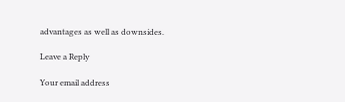advantages as well as downsides.

Leave a Reply

Your email address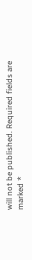will not be published. Required fields are marked *